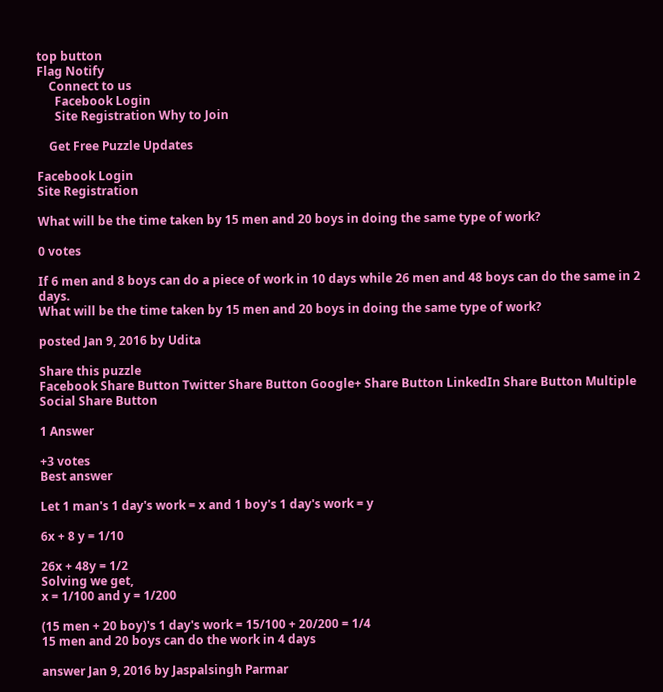top button
Flag Notify
    Connect to us
      Facebook Login
      Site Registration Why to Join

    Get Free Puzzle Updates

Facebook Login
Site Registration

What will be the time taken by 15 men and 20 boys in doing the same type of work?

0 votes

If 6 men and 8 boys can do a piece of work in 10 days while 26 men and 48 boys can do the same in 2 days.
What will be the time taken by 15 men and 20 boys in doing the same type of work?

posted Jan 9, 2016 by Udita

Share this puzzle
Facebook Share Button Twitter Share Button Google+ Share Button LinkedIn Share Button Multiple Social Share Button

1 Answer

+3 votes
Best answer

Let 1 man's 1 day's work = x and 1 boy's 1 day's work = y

6x + 8 y = 1/10

26x + 48y = 1/2
Solving we get,
x = 1/100 and y = 1/200

(15 men + 20 boy)'s 1 day's work = 15/100 + 20/200 = 1/4
15 men and 20 boys can do the work in 4 days

answer Jan 9, 2016 by Jaspalsingh Parmar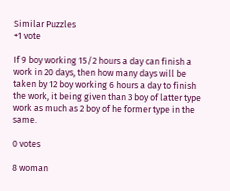Similar Puzzles
+1 vote

If 9 boy working 15/2 hours a day can finish a work in 20 days, then how many days will be taken by 12 boy working 6 hours a day to finish the work, it being given than 3 boy of latter type work as much as 2 boy of he former type in the same.

0 votes

8 woman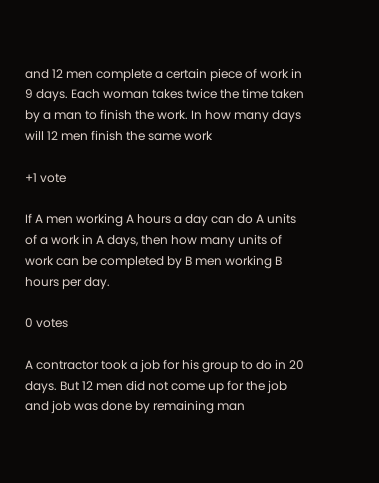and 12 men complete a certain piece of work in 9 days. Each woman takes twice the time taken by a man to finish the work. In how many days will 12 men finish the same work

+1 vote

If A men working A hours a day can do A units of a work in A days, then how many units of work can be completed by B men working B hours per day.

0 votes

A contractor took a job for his group to do in 20 days. But 12 men did not come up for the job and job was done by remaining man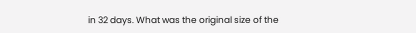in 32 days. What was the original size of the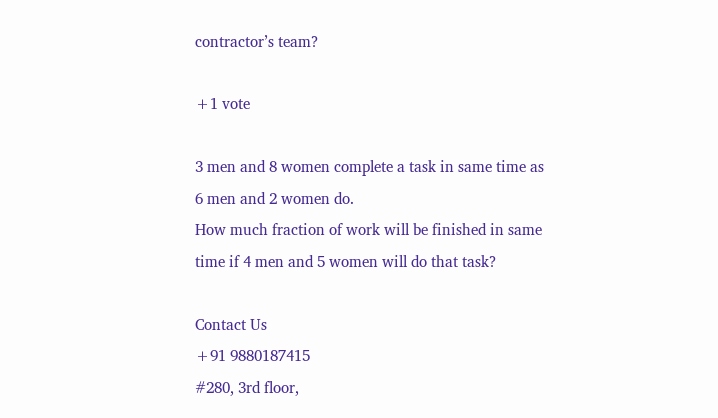contractor’s team?

+1 vote

3 men and 8 women complete a task in same time as 6 men and 2 women do.
How much fraction of work will be finished in same time if 4 men and 5 women will do that task?

Contact Us
+91 9880187415
#280, 3rd floor,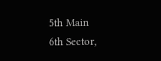5th Main
6th Sector,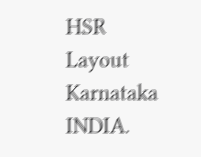HSR Layout
Karnataka INDIA.